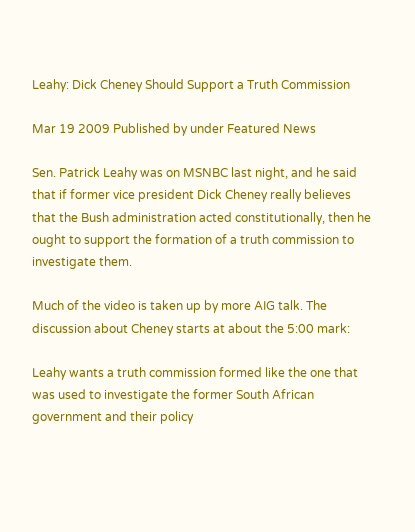Leahy: Dick Cheney Should Support a Truth Commission

Mar 19 2009 Published by under Featured News

Sen. Patrick Leahy was on MSNBC last night, and he said that if former vice president Dick Cheney really believes that the Bush administration acted constitutionally, then he ought to support the formation of a truth commission to investigate them.

Much of the video is taken up by more AIG talk. The discussion about Cheney starts at about the 5:00 mark:

Leahy wants a truth commission formed like the one that was used to investigate the former South African government and their policy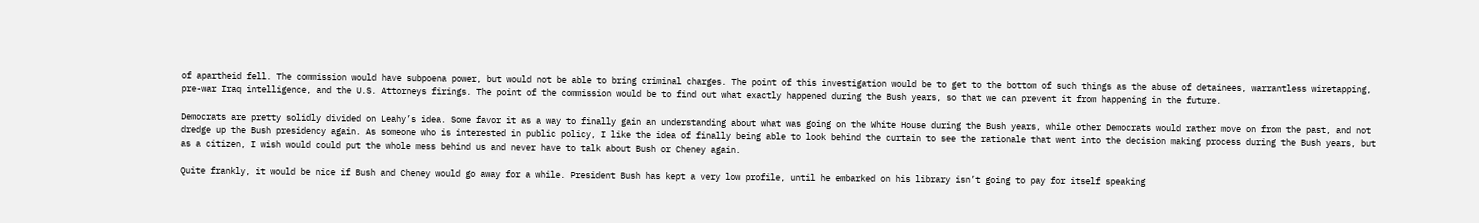of apartheid fell. The commission would have subpoena power, but would not be able to bring criminal charges. The point of this investigation would be to get to the bottom of such things as the abuse of detainees, warrantless wiretapping, pre-war Iraq intelligence, and the U.S. Attorneys firings. The point of the commission would be to find out what exactly happened during the Bush years, so that we can prevent it from happening in the future.

Democrats are pretty solidly divided on Leahy’s idea. Some favor it as a way to finally gain an understanding about what was going on the White House during the Bush years, while other Democrats would rather move on from the past, and not dredge up the Bush presidency again. As someone who is interested in public policy, I like the idea of finally being able to look behind the curtain to see the rationale that went into the decision making process during the Bush years, but as a citizen, I wish would could put the whole mess behind us and never have to talk about Bush or Cheney again.

Quite frankly, it would be nice if Bush and Cheney would go away for a while. President Bush has kept a very low profile, until he embarked on his library isn’t going to pay for itself speaking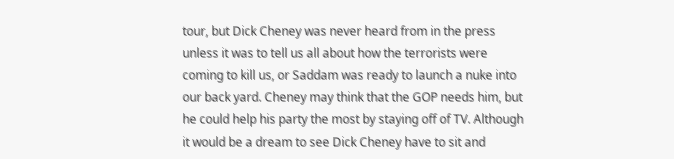tour, but Dick Cheney was never heard from in the press unless it was to tell us all about how the terrorists were coming to kill us, or Saddam was ready to launch a nuke into our back yard. Cheney may think that the GOP needs him, but he could help his party the most by staying off of TV. Although it would be a dream to see Dick Cheney have to sit and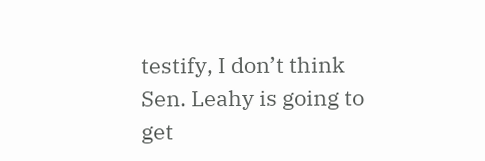testify, I don’t think Sen. Leahy is going to get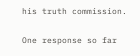his truth commission.

One response so far